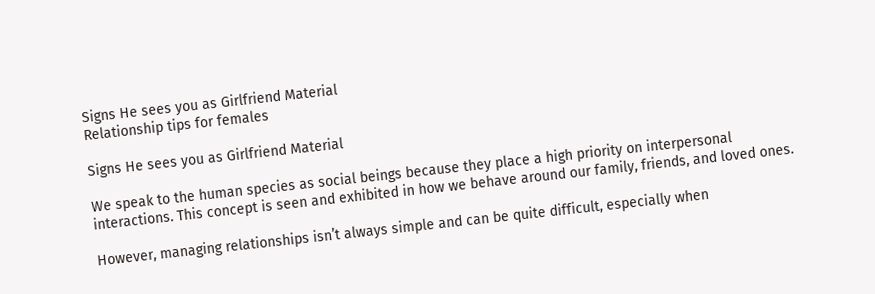Signs He sees you as Girlfriend Material
Relationship tips for females

Signs He sees you as Girlfriend Material

We speak to the human species as social beings because they place a high priority on interpersonal interactions. This concept is seen and exhibited in how we behave around our family, friends, and loved ones.

However, managing relationships isn’t always simple and can be quite difficult, especially when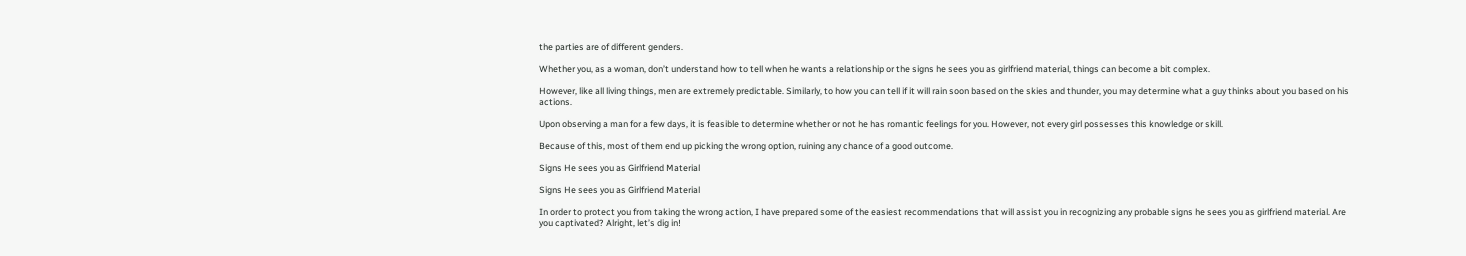the parties are of different genders.

Whether you, as a woman, don’t understand how to tell when he wants a relationship or the signs he sees you as girlfriend material, things can become a bit complex.

However, like all living things, men are extremely predictable. Similarly, to how you can tell if it will rain soon based on the skies and thunder, you may determine what a guy thinks about you based on his actions.

Upon observing a man for a few days, it is feasible to determine whether or not he has romantic feelings for you. However, not every girl possesses this knowledge or skill.

Because of this, most of them end up picking the wrong option, ruining any chance of a good outcome.

Signs He sees you as Girlfriend Material

Signs He sees you as Girlfriend Material

In order to protect you from taking the wrong action, I have prepared some of the easiest recommendations that will assist you in recognizing any probable signs he sees you as girlfriend material. Are you captivated? Alright, let’s dig in!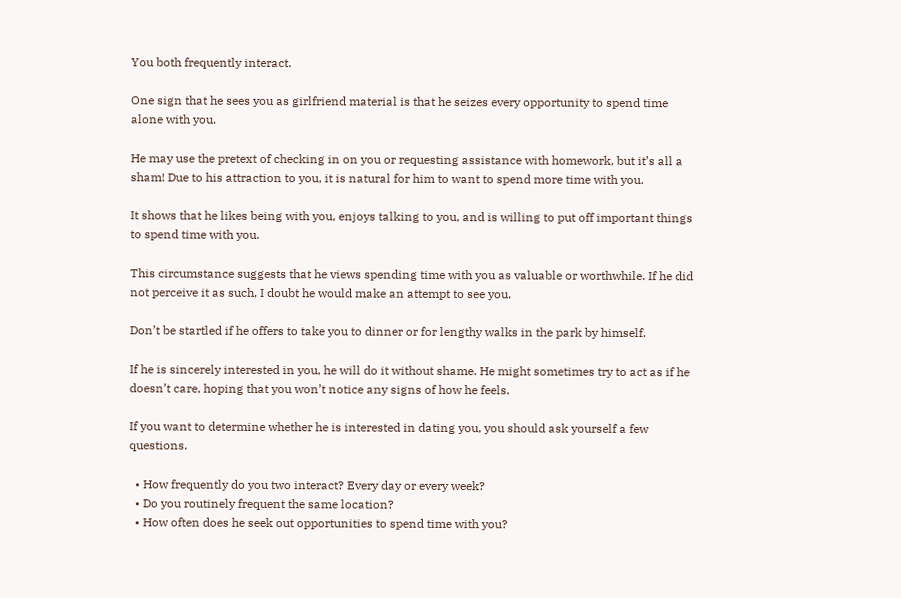You both frequently interact.

One sign that he sees you as girlfriend material is that he seizes every opportunity to spend time alone with you.

He may use the pretext of checking in on you or requesting assistance with homework, but it’s all a sham! Due to his attraction to you, it is natural for him to want to spend more time with you.

It shows that he likes being with you, enjoys talking to you, and is willing to put off important things to spend time with you.

This circumstance suggests that he views spending time with you as valuable or worthwhile. If he did not perceive it as such, I doubt he would make an attempt to see you.

Don’t be startled if he offers to take you to dinner or for lengthy walks in the park by himself.

If he is sincerely interested in you, he will do it without shame. He might sometimes try to act as if he doesn’t care, hoping that you won’t notice any signs of how he feels.

If you want to determine whether he is interested in dating you, you should ask yourself a few questions.

  • How frequently do you two interact? Every day or every week?
  • Do you routinely frequent the same location?
  • How often does he seek out opportunities to spend time with you?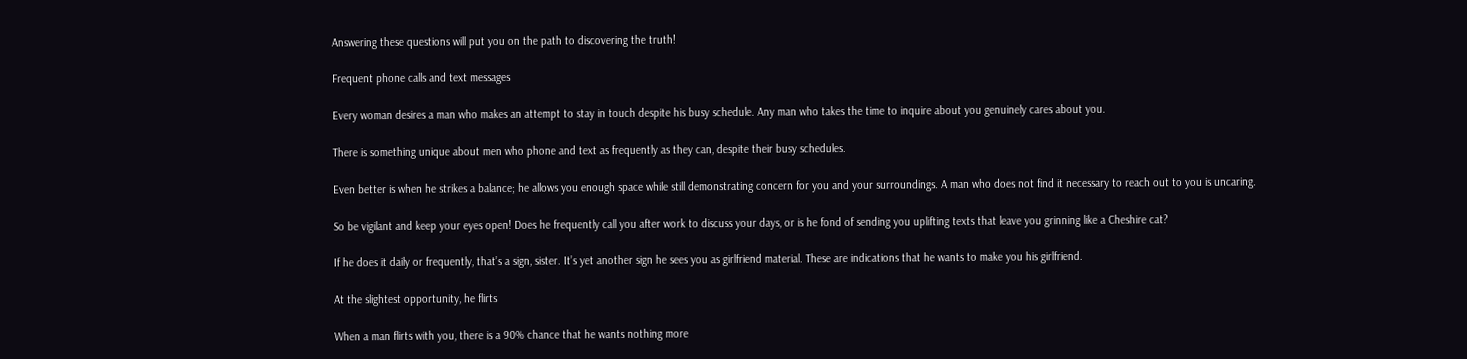Answering these questions will put you on the path to discovering the truth!

Frequent phone calls and text messages

Every woman desires a man who makes an attempt to stay in touch despite his busy schedule. Any man who takes the time to inquire about you genuinely cares about you.

There is something unique about men who phone and text as frequently as they can, despite their busy schedules.

Even better is when he strikes a balance; he allows you enough space while still demonstrating concern for you and your surroundings. A man who does not find it necessary to reach out to you is uncaring.

So be vigilant and keep your eyes open! Does he frequently call you after work to discuss your days, or is he fond of sending you uplifting texts that leave you grinning like a Cheshire cat?

If he does it daily or frequently, that’s a sign, sister. It’s yet another sign he sees you as girlfriend material. These are indications that he wants to make you his girlfriend.

At the slightest opportunity, he flirts

When a man flirts with you, there is a 90% chance that he wants nothing more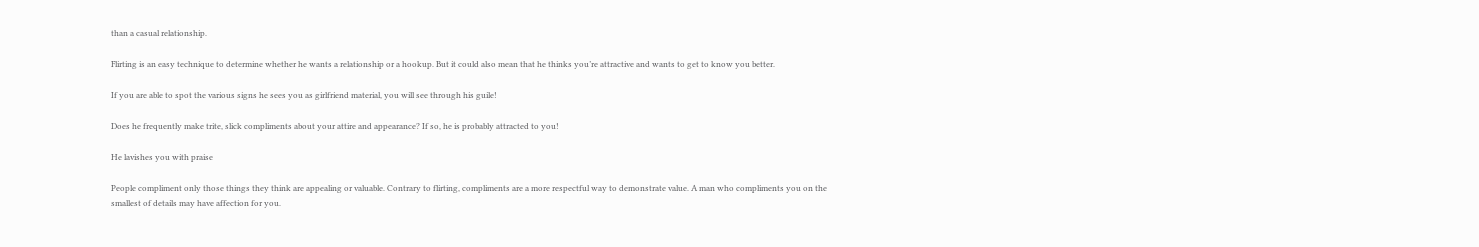than a casual relationship.

Flirting is an easy technique to determine whether he wants a relationship or a hookup. But it could also mean that he thinks you’re attractive and wants to get to know you better.

If you are able to spot the various signs he sees you as girlfriend material, you will see through his guile!

Does he frequently make trite, slick compliments about your attire and appearance? If so, he is probably attracted to you!

He lavishes you with praise

People compliment only those things they think are appealing or valuable. Contrary to flirting, compliments are a more respectful way to demonstrate value. A man who compliments you on the smallest of details may have affection for you.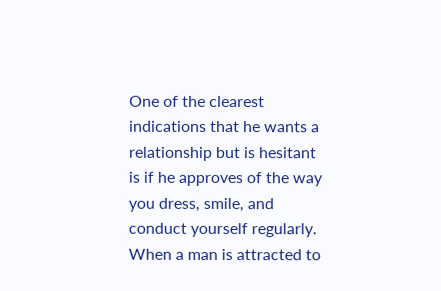One of the clearest indications that he wants a relationship but is hesitant is if he approves of the way you dress, smile, and conduct yourself regularly. When a man is attracted to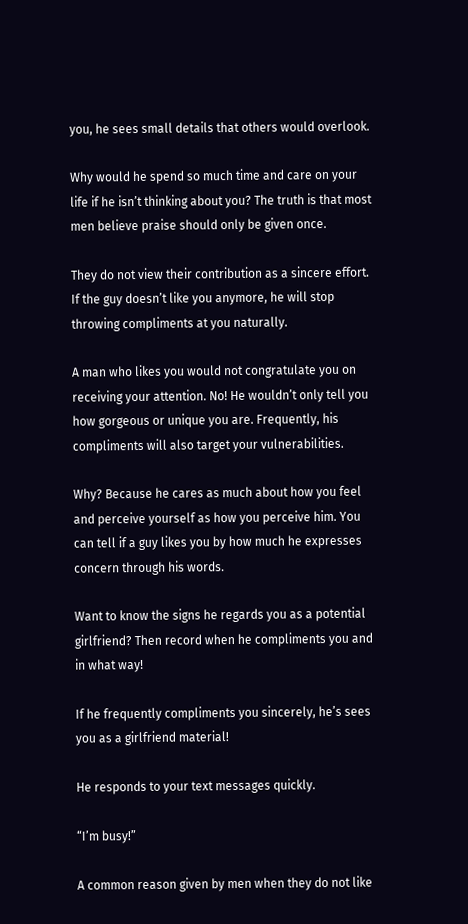you, he sees small details that others would overlook.

Why would he spend so much time and care on your life if he isn’t thinking about you? The truth is that most men believe praise should only be given once.

They do not view their contribution as a sincere effort. If the guy doesn’t like you anymore, he will stop throwing compliments at you naturally.

A man who likes you would not congratulate you on receiving your attention. No! He wouldn’t only tell you how gorgeous or unique you are. Frequently, his compliments will also target your vulnerabilities.

Why? Because he cares as much about how you feel and perceive yourself as how you perceive him. You can tell if a guy likes you by how much he expresses concern through his words.

Want to know the signs he regards you as a potential girlfriend? Then record when he compliments you and in what way!

If he frequently compliments you sincerely, he’s sees you as a girlfriend material!

He responds to your text messages quickly.

“I’m busy!”

A common reason given by men when they do not like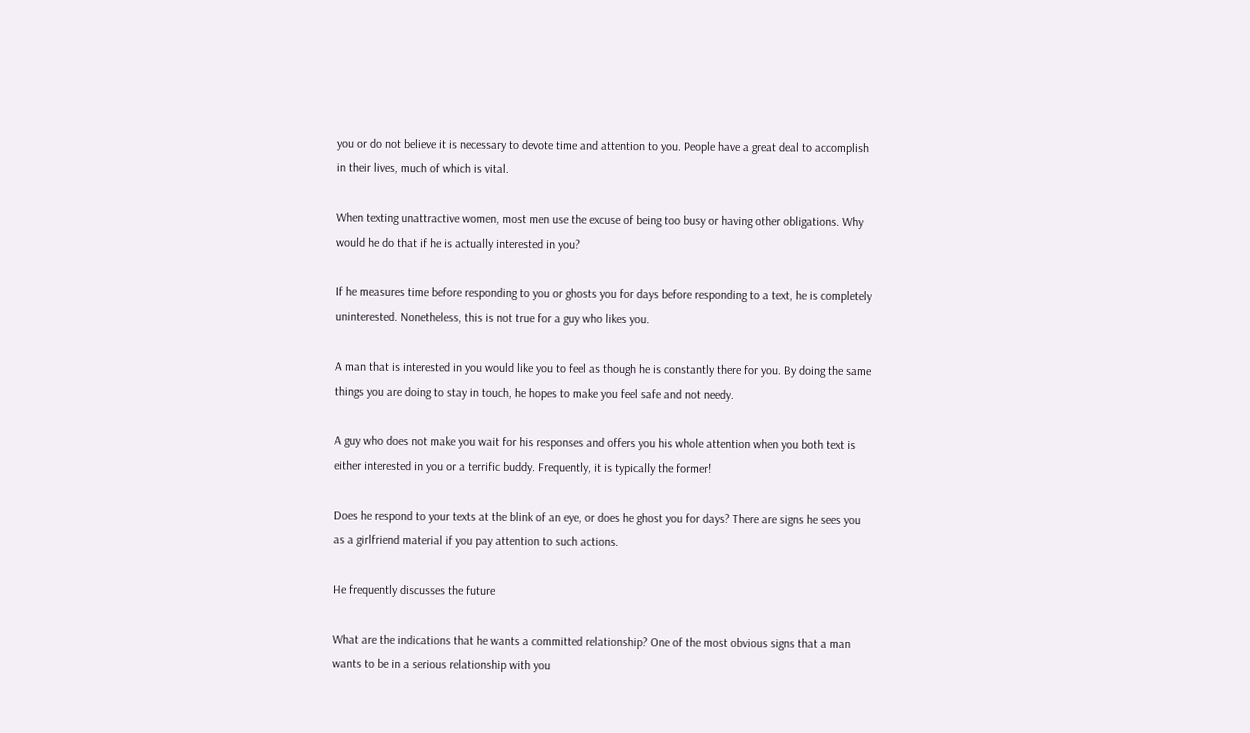you or do not believe it is necessary to devote time and attention to you. People have a great deal to accomplish in their lives, much of which is vital.

When texting unattractive women, most men use the excuse of being too busy or having other obligations. Why would he do that if he is actually interested in you?

If he measures time before responding to you or ghosts you for days before responding to a text, he is completely uninterested. Nonetheless, this is not true for a guy who likes you.

A man that is interested in you would like you to feel as though he is constantly there for you. By doing the same things you are doing to stay in touch, he hopes to make you feel safe and not needy.

A guy who does not make you wait for his responses and offers you his whole attention when you both text is either interested in you or a terrific buddy. Frequently, it is typically the former!

Does he respond to your texts at the blink of an eye, or does he ghost you for days? There are signs he sees you as a girlfriend material if you pay attention to such actions.

He frequently discusses the future

What are the indications that he wants a committed relationship? One of the most obvious signs that a man wants to be in a serious relationship with you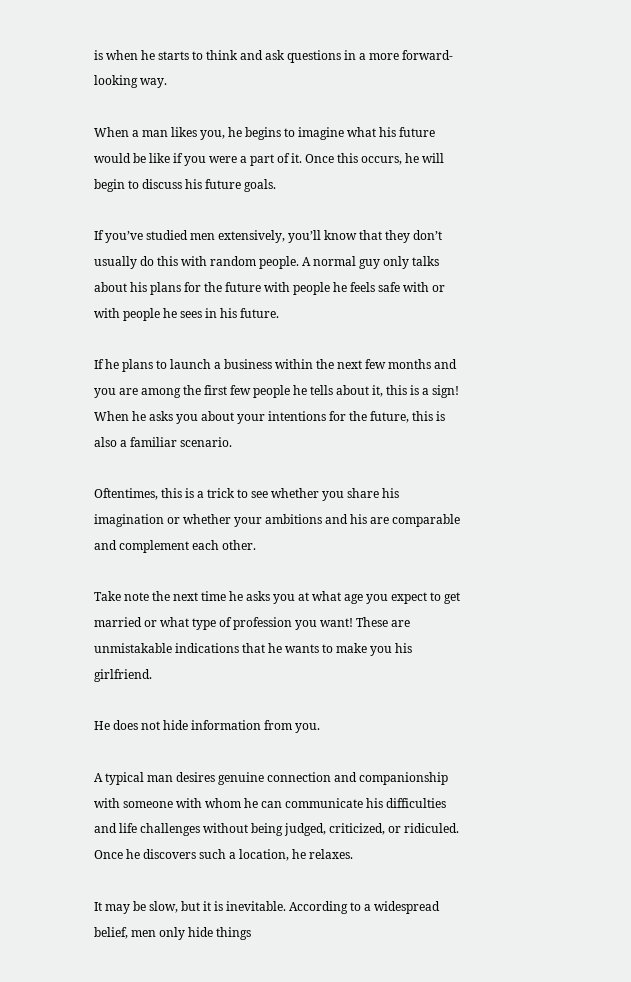is when he starts to think and ask questions in a more forward-looking way.

When a man likes you, he begins to imagine what his future would be like if you were a part of it. Once this occurs, he will begin to discuss his future goals.

If you’ve studied men extensively, you’ll know that they don’t usually do this with random people. A normal guy only talks about his plans for the future with people he feels safe with or with people he sees in his future.

If he plans to launch a business within the next few months and you are among the first few people he tells about it, this is a sign! When he asks you about your intentions for the future, this is also a familiar scenario.

Oftentimes, this is a trick to see whether you share his imagination or whether your ambitions and his are comparable and complement each other.

Take note the next time he asks you at what age you expect to get married or what type of profession you want! These are unmistakable indications that he wants to make you his girlfriend.

He does not hide information from you.

A typical man desires genuine connection and companionship with someone with whom he can communicate his difficulties and life challenges without being judged, criticized, or ridiculed. Once he discovers such a location, he relaxes.

It may be slow, but it is inevitable. According to a widespread belief, men only hide things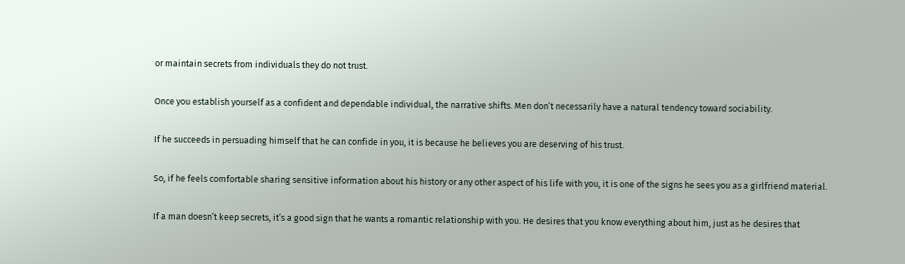or maintain secrets from individuals they do not trust.

Once you establish yourself as a confident and dependable individual, the narrative shifts. Men don’t necessarily have a natural tendency toward sociability.

If he succeeds in persuading himself that he can confide in you, it is because he believes you are deserving of his trust.

So, if he feels comfortable sharing sensitive information about his history or any other aspect of his life with you, it is one of the signs he sees you as a girlfriend material.

If a man doesn’t keep secrets, it’s a good sign that he wants a romantic relationship with you. He desires that you know everything about him, just as he desires that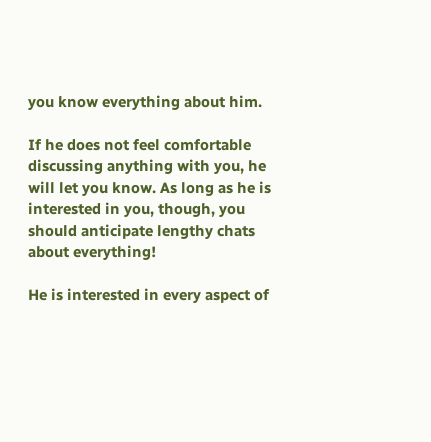you know everything about him.

If he does not feel comfortable discussing anything with you, he will let you know. As long as he is interested in you, though, you should anticipate lengthy chats about everything!

He is interested in every aspect of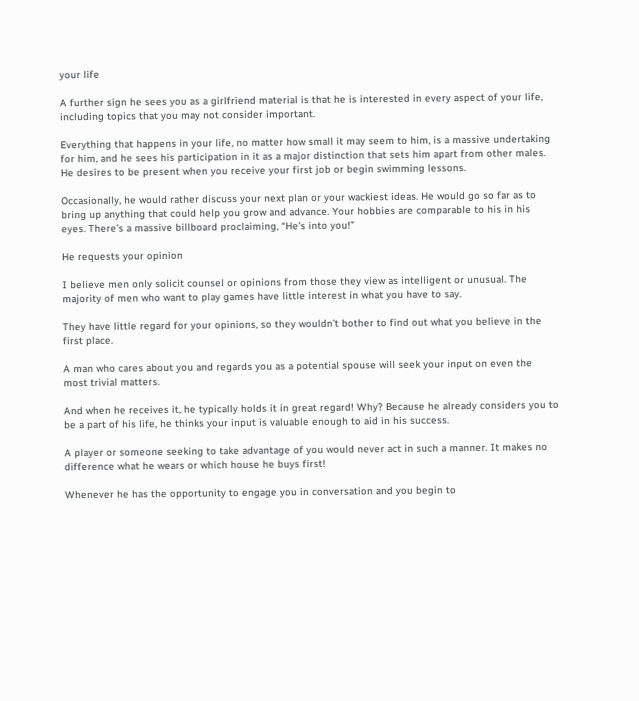your life

A further sign he sees you as a girlfriend material is that he is interested in every aspect of your life, including topics that you may not consider important.

Everything that happens in your life, no matter how small it may seem to him, is a massive undertaking for him, and he sees his participation in it as a major distinction that sets him apart from other males. He desires to be present when you receive your first job or begin swimming lessons.

Occasionally, he would rather discuss your next plan or your wackiest ideas. He would go so far as to bring up anything that could help you grow and advance. Your hobbies are comparable to his in his eyes. There’s a massive billboard proclaiming, “He’s into you!”

He requests your opinion

I believe men only solicit counsel or opinions from those they view as intelligent or unusual. The majority of men who want to play games have little interest in what you have to say.

They have little regard for your opinions, so they wouldn’t bother to find out what you believe in the first place.

A man who cares about you and regards you as a potential spouse will seek your input on even the most trivial matters.

And when he receives it, he typically holds it in great regard! Why? Because he already considers you to be a part of his life, he thinks your input is valuable enough to aid in his success.

A player or someone seeking to take advantage of you would never act in such a manner. It makes no difference what he wears or which house he buys first!

Whenever he has the opportunity to engage you in conversation and you begin to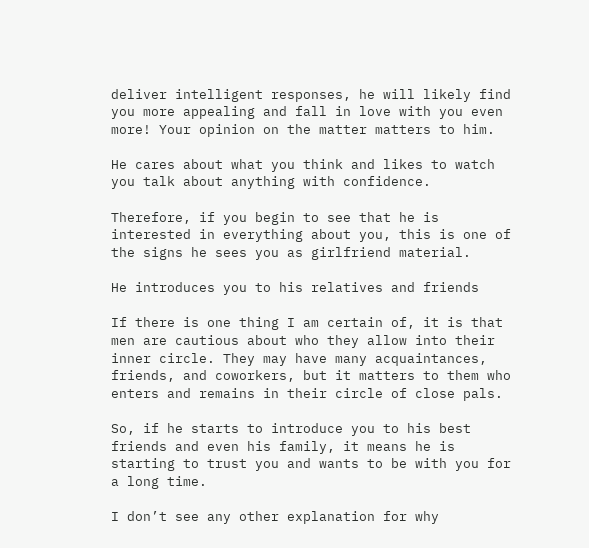deliver intelligent responses, he will likely find you more appealing and fall in love with you even more! Your opinion on the matter matters to him.

He cares about what you think and likes to watch you talk about anything with confidence.

Therefore, if you begin to see that he is interested in everything about you, this is one of the signs he sees you as girlfriend material.

He introduces you to his relatives and friends

If there is one thing I am certain of, it is that men are cautious about who they allow into their inner circle. They may have many acquaintances, friends, and coworkers, but it matters to them who enters and remains in their circle of close pals.

So, if he starts to introduce you to his best friends and even his family, it means he is starting to trust you and wants to be with you for a long time.

I don’t see any other explanation for why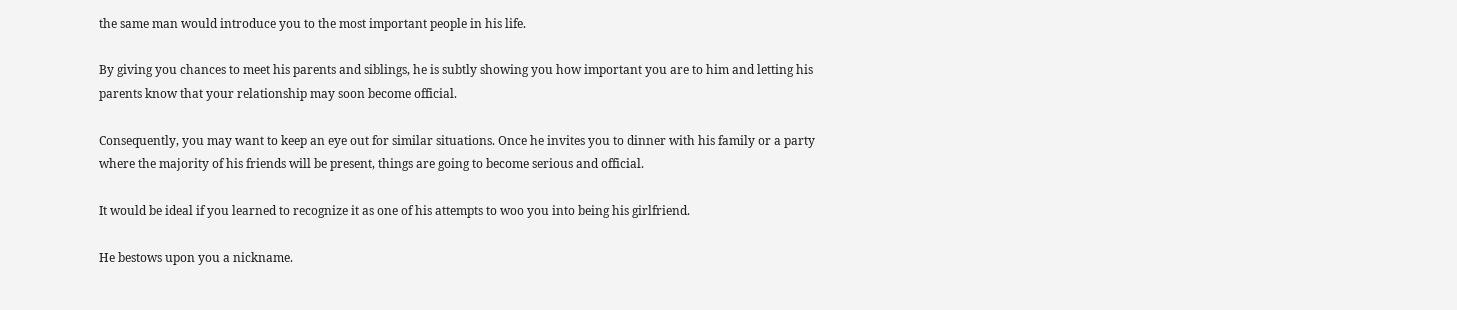the same man would introduce you to the most important people in his life.

By giving you chances to meet his parents and siblings, he is subtly showing you how important you are to him and letting his parents know that your relationship may soon become official.

Consequently, you may want to keep an eye out for similar situations. Once he invites you to dinner with his family or a party where the majority of his friends will be present, things are going to become serious and official.

It would be ideal if you learned to recognize it as one of his attempts to woo you into being his girlfriend.

He bestows upon you a nickname.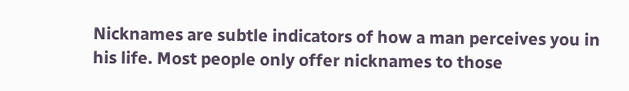Nicknames are subtle indicators of how a man perceives you in his life. Most people only offer nicknames to those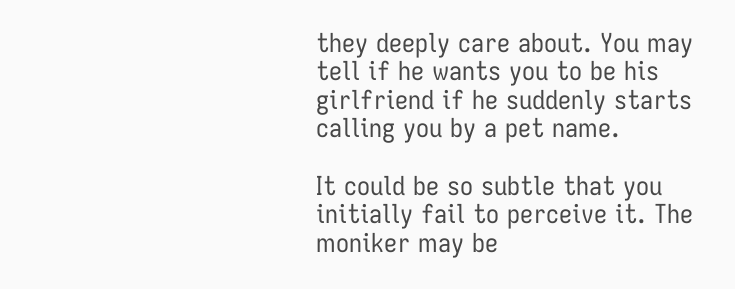they deeply care about. You may tell if he wants you to be his girlfriend if he suddenly starts calling you by a pet name.

It could be so subtle that you initially fail to perceive it. The moniker may be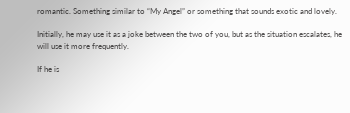romantic. Something similar to “My Angel” or something that sounds exotic and lovely.

Initially, he may use it as a joke between the two of you, but as the situation escalates, he will use it more frequently.

If he is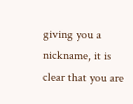giving you a nickname, it is clear that you are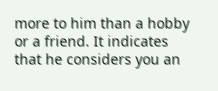more to him than a hobby or a friend. It indicates that he considers you an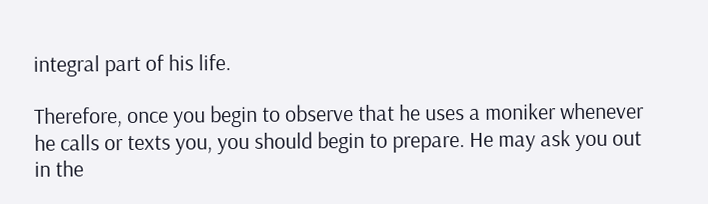integral part of his life.

Therefore, once you begin to observe that he uses a moniker whenever he calls or texts you, you should begin to prepare. He may ask you out in the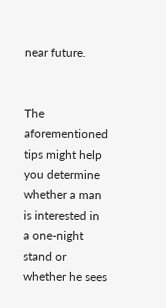near future.


The aforementioned tips might help you determine whether a man is interested in a one-night stand or whether he sees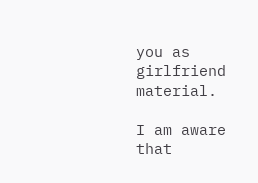you as girlfriend material.

I am aware that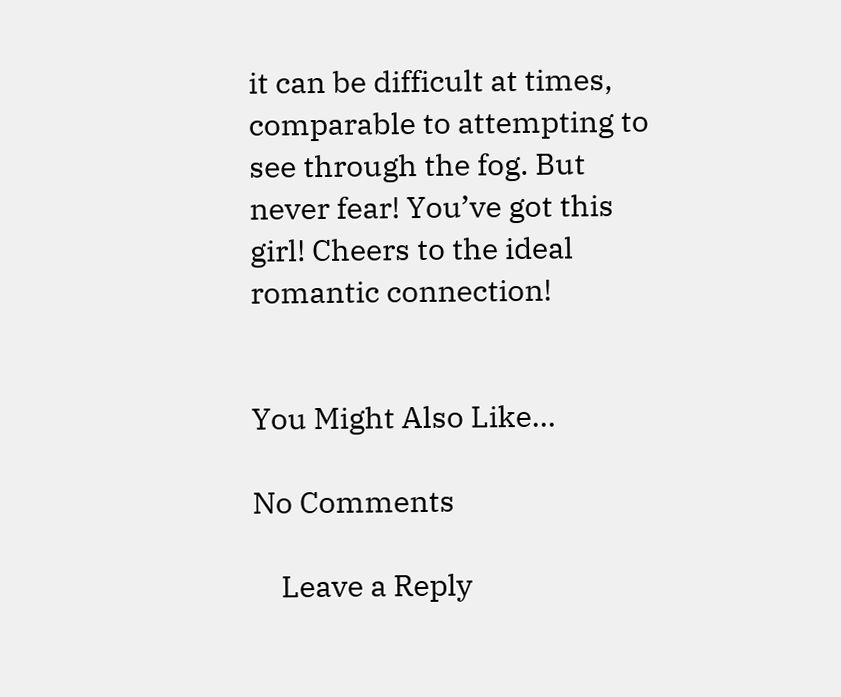it can be difficult at times, comparable to attempting to see through the fog. But never fear! You’ve got this girl! Cheers to the ideal romantic connection!


You Might Also Like...

No Comments

    Leave a Reply